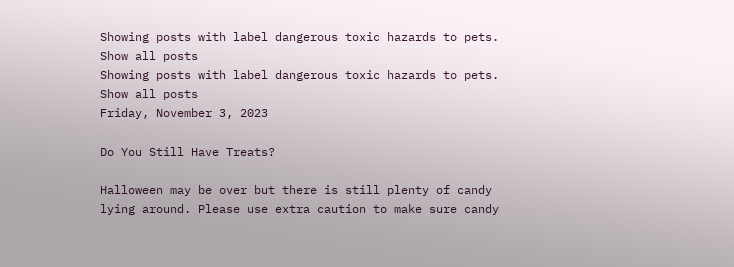Showing posts with label dangerous toxic hazards to pets. Show all posts
Showing posts with label dangerous toxic hazards to pets. Show all posts
Friday, November 3, 2023

Do You Still Have Treats?

Halloween may be over but there is still plenty of candy lying around. Please use extra caution to make sure candy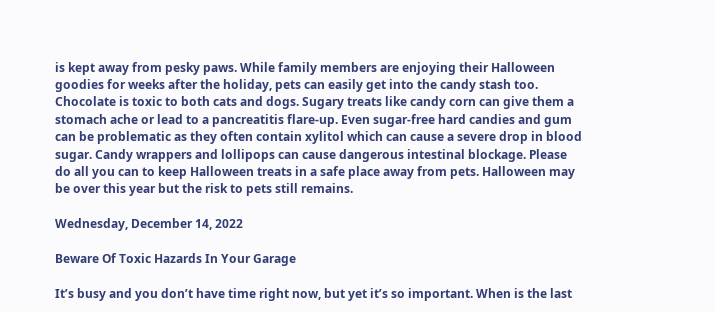is kept away from pesky paws. While family members are enjoying their Halloween goodies for weeks after the holiday, pets can easily get into the candy stash too. Chocolate is toxic to both cats and dogs. Sugary treats like candy corn can give them a stomach ache or lead to a pancreatitis flare-up. Even sugar-free hard candies and gum can be problematic as they often contain xylitol which can cause a severe drop in blood sugar. Candy wrappers and lollipops can cause dangerous intestinal blockage. Please do all you can to keep Halloween treats in a safe place away from pets. Halloween may be over this year but the risk to pets still remains.

Wednesday, December 14, 2022

Beware Of Toxic Hazards In Your Garage

It’s busy and you don’t have time right now, but yet it’s so important. When is the last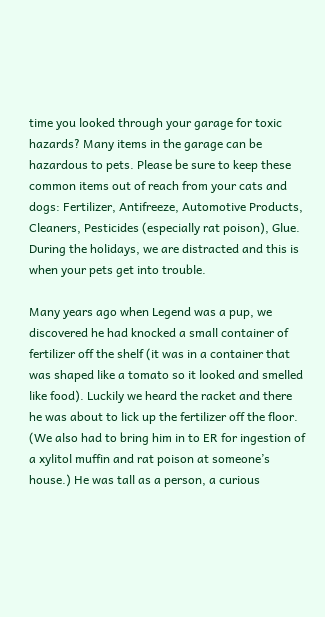time you looked through your garage for toxic hazards? Many items in the garage can be hazardous to pets. Please be sure to keep these common items out of reach from your cats and dogs: Fertilizer, Antifreeze, Automotive Products, Cleaners, Pesticides (especially rat poison), Glue. During the holidays, we are distracted and this is when your pets get into trouble.

Many years ago when Legend was a pup, we discovered he had knocked a small container of fertilizer off the shelf (it was in a container that was shaped like a tomato so it looked and smelled like food). Luckily we heard the racket and there he was about to lick up the fertilizer off the floor. (We also had to bring him in to ER for ingestion of a xylitol muffin and rat poison at someone’s house.) He was tall as a person, a curious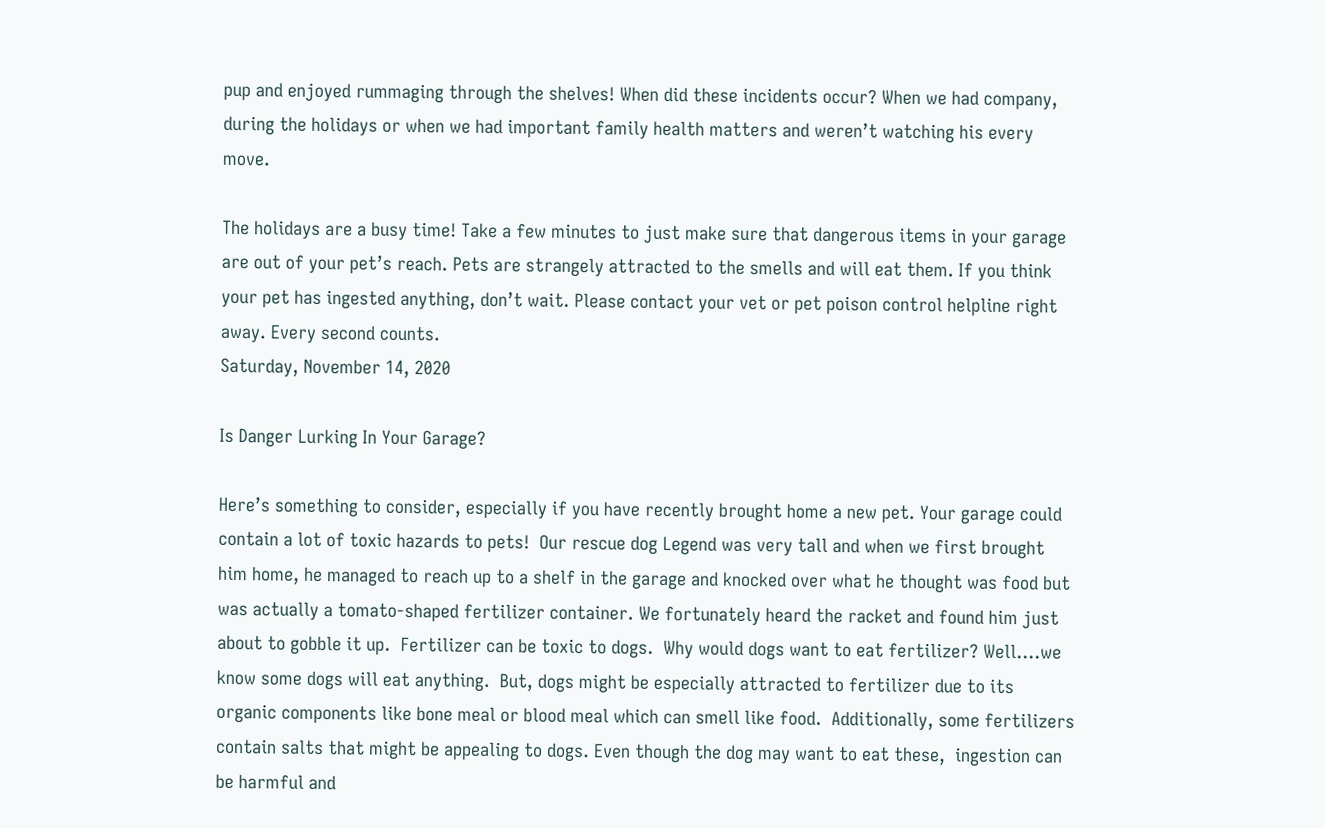pup and enjoyed rummaging through the shelves! When did these incidents occur? When we had company, during the holidays or when we had important family health matters and weren’t watching his every move.

The holidays are a busy time! Take a few minutes to just make sure that dangerous items in your garage are out of your pet’s reach. Pets are strangely attracted to the smells and will eat them. If you think your pet has ingested anything, don’t wait. Please contact your vet or pet poison control helpline right away. Every second counts.
Saturday, November 14, 2020

Is Danger Lurking In Your Garage?

Here’s something to consider, especially if you have recently brought home a new pet. Your garage could contain a lot of toxic hazards to pets!  Our rescue dog Legend was very tall and when we first brought him home, he managed to reach up to a shelf in the garage and knocked over what he thought was food but was actually a tomato-shaped fertilizer container. We fortunately heard the racket and found him just about to gobble it up.  Fertilizer can be toxic to dogs.  Why would dogs want to eat fertilizer? Well....we know some dogs will eat anything.  But, dogs might be especially attracted to fertilizer due to its organic components like bone meal or blood meal which can smell like food.  Additionally, some fertilizers contain salts that might be appealing to dogs. Even though the dog may want to eat these,  ingestion can be harmful and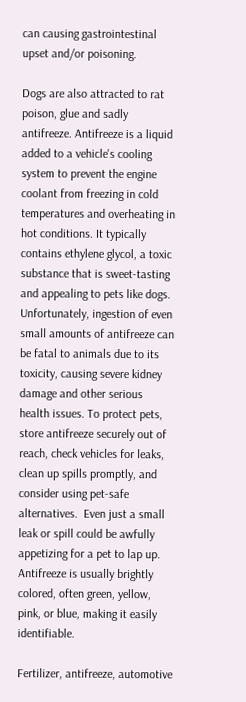can causing gastrointestinal upset and/or poisoning.

Dogs are also attracted to rat poison, glue and sadly antifreeze. Antifreeze is a liquid added to a vehicle's cooling system to prevent the engine coolant from freezing in cold temperatures and overheating in hot conditions. It typically contains ethylene glycol, a toxic substance that is sweet-tasting and appealing to pets like dogs. Unfortunately, ingestion of even small amounts of antifreeze can be fatal to animals due to its toxicity, causing severe kidney damage and other serious health issues. To protect pets, store antifreeze securely out of reach, check vehicles for leaks, clean up spills promptly, and consider using pet-safe alternatives.  Even just a small leak or spill could be awfully appetizing for a pet to lap up.  Antifreeze is usually brightly colored, often green, yellow, pink, or blue, making it easily identifiable.

Fertilizer, antifreeze, automotive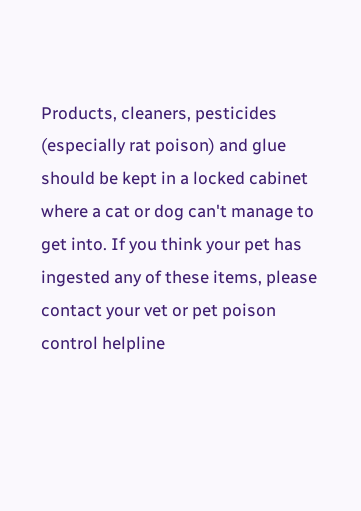Products, cleaners, pesticides (especially rat poison) and glue should be kept in a locked cabinet where a cat or dog can't manage to get into. If you think your pet has ingested any of these items, please contact your vet or pet poison control helpline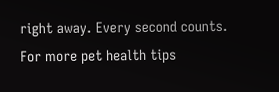right away. Every second counts. For more pet health tips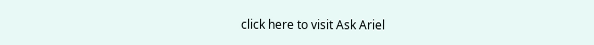click here to visit Ask Ariel